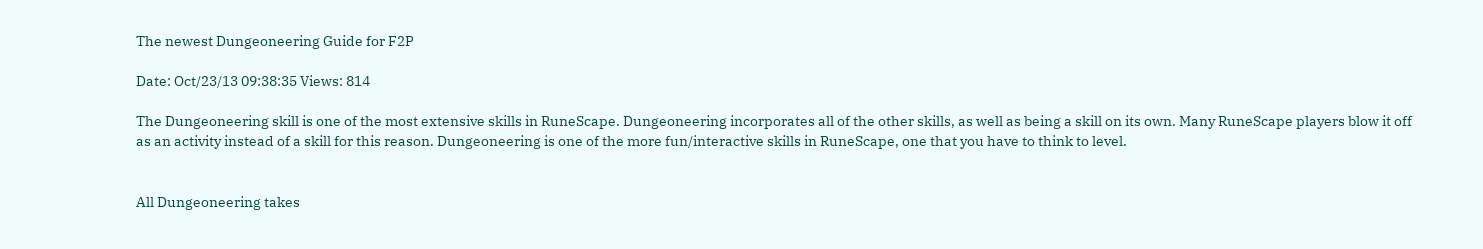The newest Dungeoneering Guide for F2P

Date: Oct/23/13 09:38:35 Views: 814

The Dungeoneering skill is one of the most extensive skills in RuneScape. Dungeoneering incorporates all of the other skills, as well as being a skill on its own. Many RuneScape players blow it off as an activity instead of a skill for this reason. Dungeoneering is one of the more fun/interactive skills in RuneScape, one that you have to think to level.


All Dungeoneering takes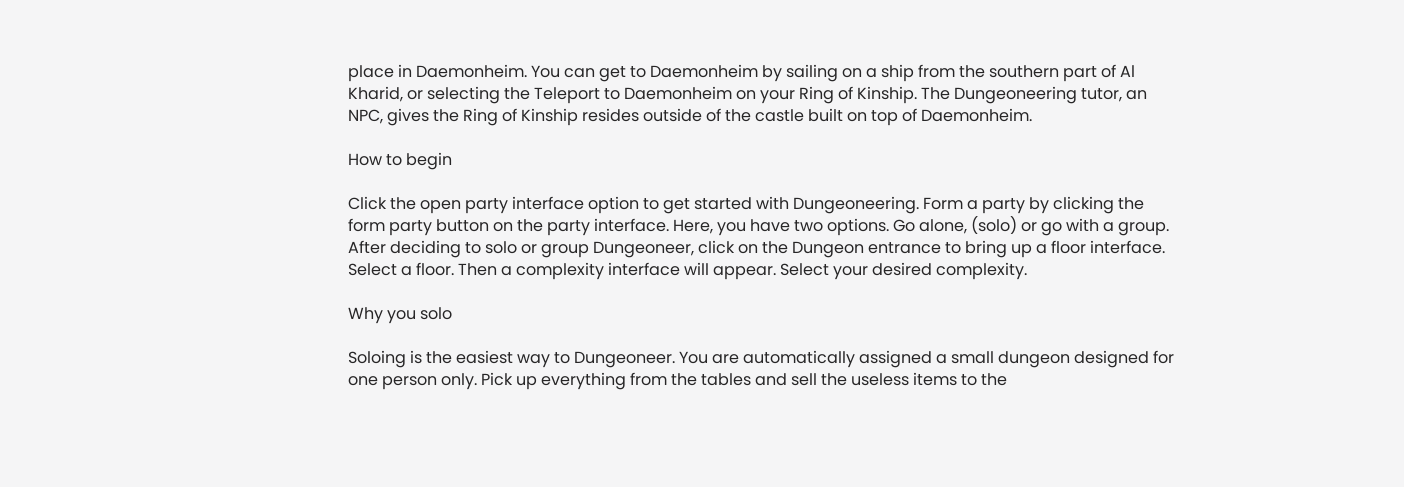place in Daemonheim. You can get to Daemonheim by sailing on a ship from the southern part of Al Kharid, or selecting the Teleport to Daemonheim on your Ring of Kinship. The Dungeoneering tutor, an NPC, gives the Ring of Kinship resides outside of the castle built on top of Daemonheim.

How to begin

Click the open party interface option to get started with Dungeoneering. Form a party by clicking the form party button on the party interface. Here, you have two options. Go alone, (solo) or go with a group. After deciding to solo or group Dungeoneer, click on the Dungeon entrance to bring up a floor interface. Select a floor. Then a complexity interface will appear. Select your desired complexity.

Why you solo

Soloing is the easiest way to Dungeoneer. You are automatically assigned a small dungeon designed for one person only. Pick up everything from the tables and sell the useless items to the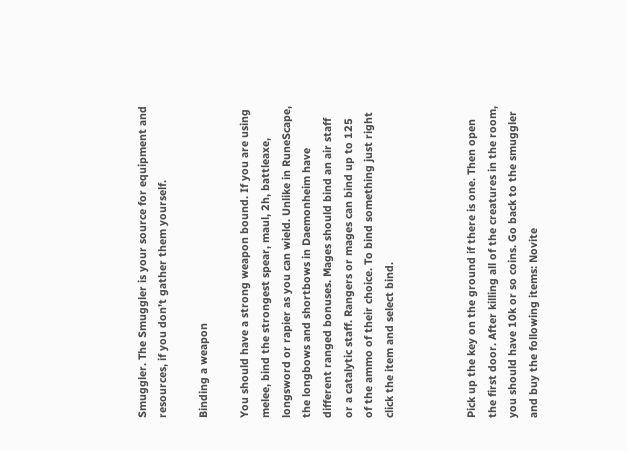Smuggler. The Smuggler is your source for equipment and resources, if you don’t gather them yourself.

Binding a weapon

You should have a strong weapon bound. If you are using melee, bind the strongest spear, maul, 2h, battleaxe, longsword or rapier as you can wield. Unlike in RuneScape, the longbows and shortbows in Daemonheim have different ranged bonuses. Mages should bind an air staff or a catalytic staff. Rangers or mages can bind up to 125 of the ammo of their choice. To bind something just right click the item and select bind.



Pick up the key on the ground if there is one. Then open the first door. After killing all of the creatures in the room, you should have 10k or so coins. Go back to the smuggler and buy the following items: Novite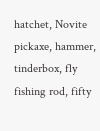hatchet, Novite pickaxe, hammer, tinderbox, fly fishing rod, fifty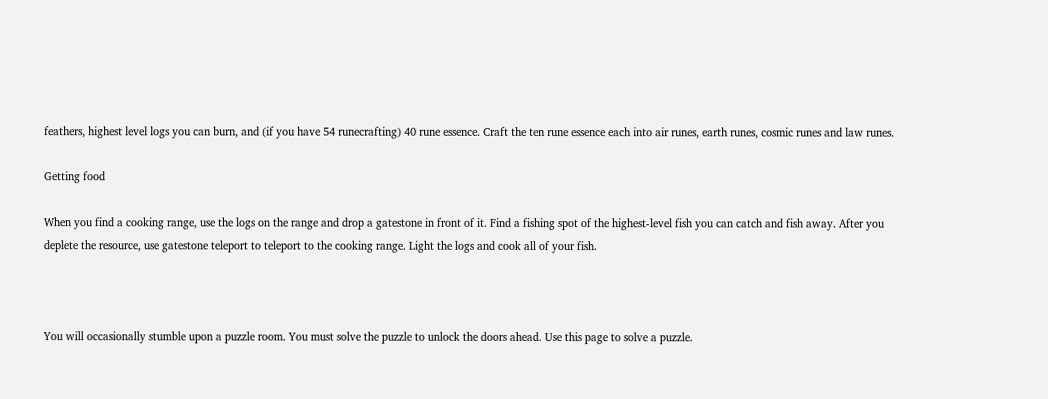feathers, highest level logs you can burn, and (if you have 54 runecrafting) 40 rune essence. Craft the ten rune essence each into air runes, earth runes, cosmic runes and law runes.

Getting food

When you find a cooking range, use the logs on the range and drop a gatestone in front of it. Find a fishing spot of the highest-level fish you can catch and fish away. After you deplete the resource, use gatestone teleport to teleport to the cooking range. Light the logs and cook all of your fish.



You will occasionally stumble upon a puzzle room. You must solve the puzzle to unlock the doors ahead. Use this page to solve a puzzle.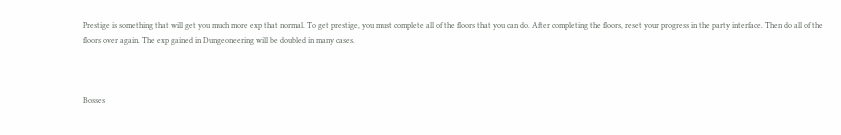Prestige is something that will get you much more exp that normal. To get prestige, you must complete all of the floors that you can do. After completing the floors, reset your progress in the party interface. Then do all of the floors over again. The exp gained in Dungeoneering will be doubled in many cases.



Bosses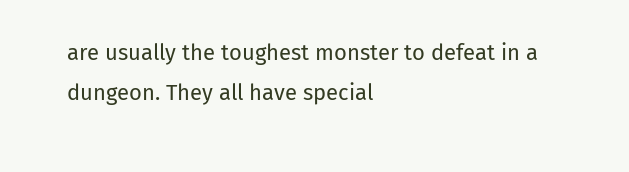are usually the toughest monster to defeat in a dungeon. They all have special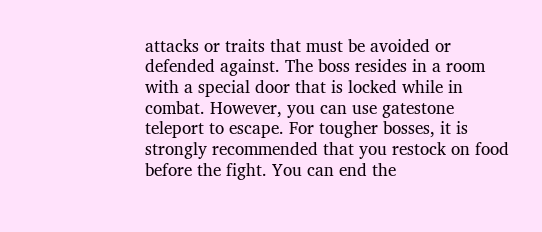attacks or traits that must be avoided or defended against. The boss resides in a room with a special door that is locked while in combat. However, you can use gatestone teleport to escape. For tougher bosses, it is strongly recommended that you restock on food before the fight. You can end the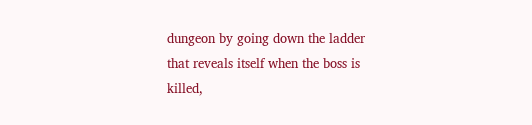dungeon by going down the ladder that reveals itself when the boss is killed,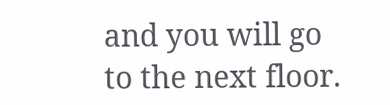and you will go to the next floor.